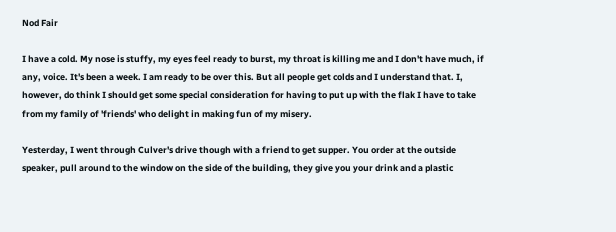Nod Fair

I have a cold. My nose is stuffy, my eyes feel ready to burst, my throat is killing me and I don't have much, if any, voice. It's been a week. I am ready to be over this. But all people get colds and I understand that. I, however, do think I should get some special consideration for having to put up with the flak I have to take from my family of 'friends' who delight in making fun of my misery.

Yesterday, I went through Culver's drive though with a friend to get supper. You order at the outside speaker, pull around to the window on the side of the building, they give you your drink and a plastic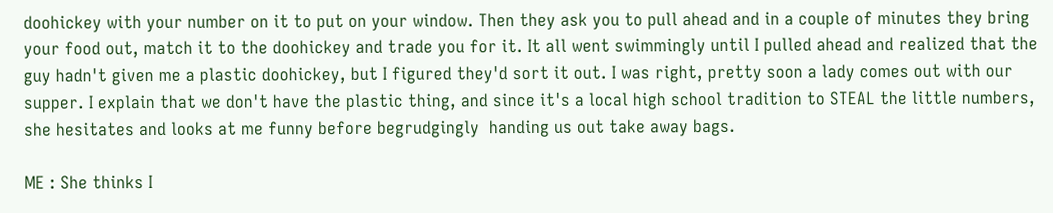doohickey with your number on it to put on your window. Then they ask you to pull ahead and in a couple of minutes they bring your food out, match it to the doohickey and trade you for it. It all went swimmingly until I pulled ahead and realized that the guy hadn't given me a plastic doohickey, but I figured they'd sort it out. I was right, pretty soon a lady comes out with our supper. I explain that we don't have the plastic thing, and since it's a local high school tradition to STEAL the little numbers, she hesitates and looks at me funny before begrudgingly  handing us out take away bags.

ME : She thinks I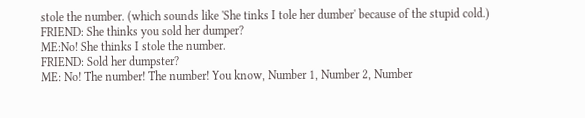stole the number. (which sounds like 'She tinks I tole her dumber' because of the stupid cold.)
FRIEND: She thinks you sold her dumper?
ME:No! She thinks I stole the number.
FRIEND: Sold her dumpster?
ME: No! The number! The number! You know, Number 1, Number 2, Number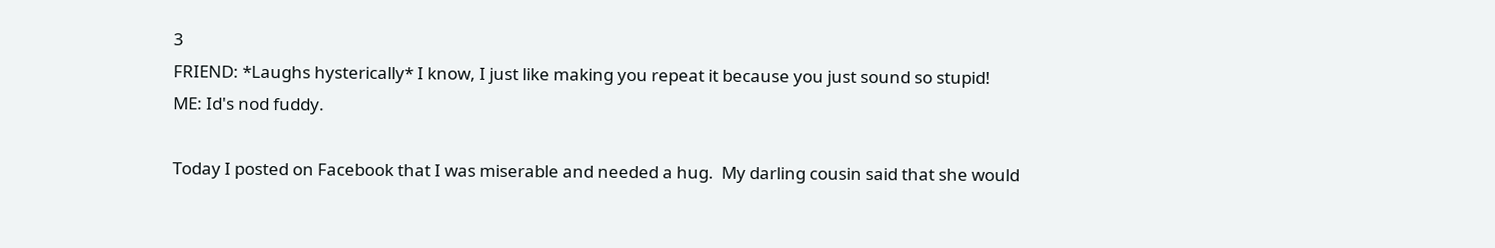3
FRIEND: *Laughs hysterically* I know, I just like making you repeat it because you just sound so stupid!
ME: Id's nod fuddy.

Today I posted on Facebook that I was miserable and needed a hug.  My darling cousin said that she would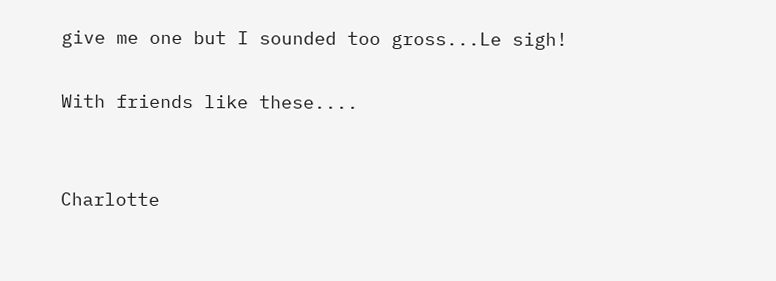give me one but I sounded too gross...Le sigh!

With friends like these....


Charlotte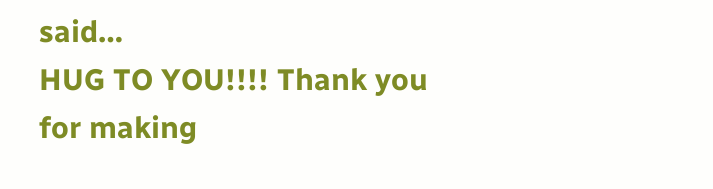said…
HUG TO YOU!!!! Thank you for making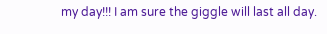my day!!! I am sure the giggle will last all day.